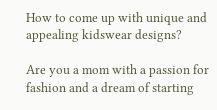How to come up with unique and appealing kidswear designs?

Are you a mom with a passion for fashion and a dream of starting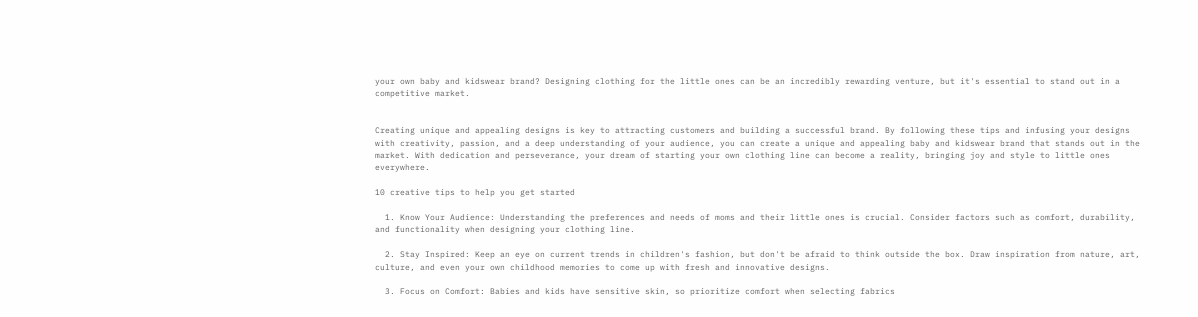your own baby and kidswear brand? Designing clothing for the little ones can be an incredibly rewarding venture, but it's essential to stand out in a competitive market.


Creating unique and appealing designs is key to attracting customers and building a successful brand. By following these tips and infusing your designs with creativity, passion, and a deep understanding of your audience, you can create a unique and appealing baby and kidswear brand that stands out in the market. With dedication and perseverance, your dream of starting your own clothing line can become a reality, bringing joy and style to little ones everywhere.

10 creative tips to help you get started

  1. Know Your Audience: Understanding the preferences and needs of moms and their little ones is crucial. Consider factors such as comfort, durability, and functionality when designing your clothing line.

  2. Stay Inspired: Keep an eye on current trends in children's fashion, but don't be afraid to think outside the box. Draw inspiration from nature, art, culture, and even your own childhood memories to come up with fresh and innovative designs.

  3. Focus on Comfort: Babies and kids have sensitive skin, so prioritize comfort when selecting fabrics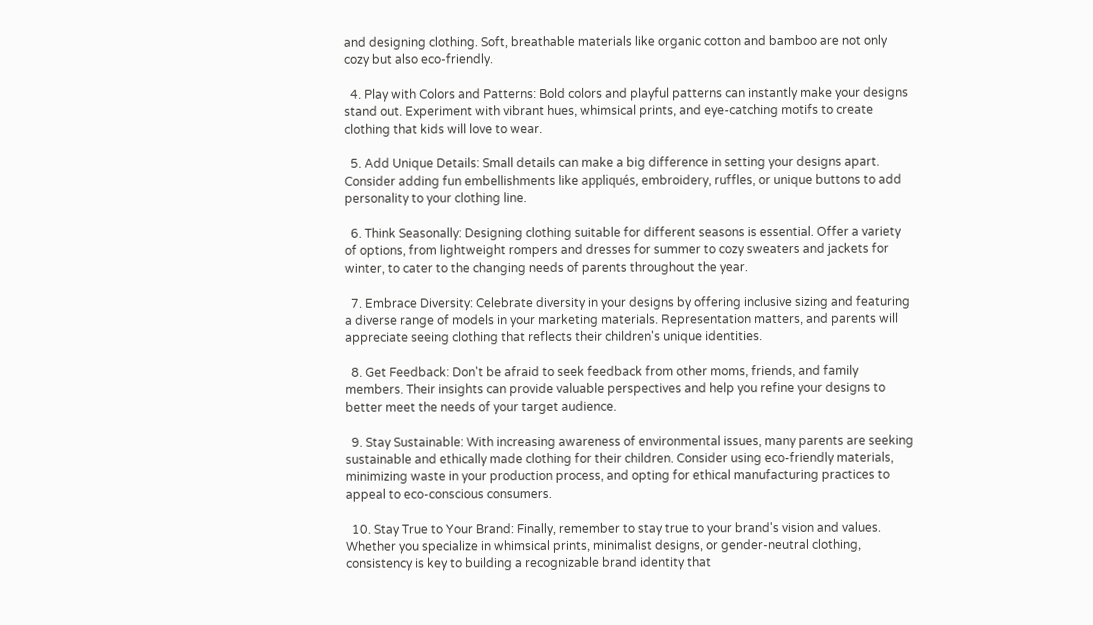and designing clothing. Soft, breathable materials like organic cotton and bamboo are not only cozy but also eco-friendly.

  4. Play with Colors and Patterns: Bold colors and playful patterns can instantly make your designs stand out. Experiment with vibrant hues, whimsical prints, and eye-catching motifs to create clothing that kids will love to wear.

  5. Add Unique Details: Small details can make a big difference in setting your designs apart. Consider adding fun embellishments like appliqués, embroidery, ruffles, or unique buttons to add personality to your clothing line.

  6. Think Seasonally: Designing clothing suitable for different seasons is essential. Offer a variety of options, from lightweight rompers and dresses for summer to cozy sweaters and jackets for winter, to cater to the changing needs of parents throughout the year.

  7. Embrace Diversity: Celebrate diversity in your designs by offering inclusive sizing and featuring a diverse range of models in your marketing materials. Representation matters, and parents will appreciate seeing clothing that reflects their children's unique identities.

  8. Get Feedback: Don't be afraid to seek feedback from other moms, friends, and family members. Their insights can provide valuable perspectives and help you refine your designs to better meet the needs of your target audience.

  9. Stay Sustainable: With increasing awareness of environmental issues, many parents are seeking sustainable and ethically made clothing for their children. Consider using eco-friendly materials, minimizing waste in your production process, and opting for ethical manufacturing practices to appeal to eco-conscious consumers.

  10. Stay True to Your Brand: Finally, remember to stay true to your brand's vision and values. Whether you specialize in whimsical prints, minimalist designs, or gender-neutral clothing, consistency is key to building a recognizable brand identity that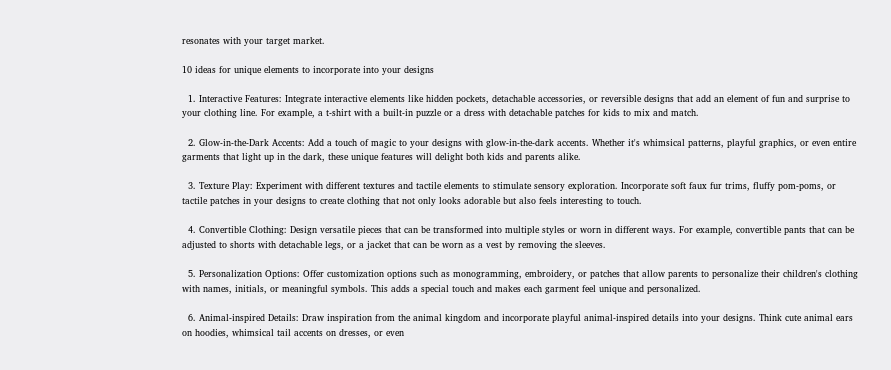resonates with your target market.

10 ideas for unique elements to incorporate into your designs

  1. Interactive Features: Integrate interactive elements like hidden pockets, detachable accessories, or reversible designs that add an element of fun and surprise to your clothing line. For example, a t-shirt with a built-in puzzle or a dress with detachable patches for kids to mix and match.

  2. Glow-in-the-Dark Accents: Add a touch of magic to your designs with glow-in-the-dark accents. Whether it's whimsical patterns, playful graphics, or even entire garments that light up in the dark, these unique features will delight both kids and parents alike.

  3. Texture Play: Experiment with different textures and tactile elements to stimulate sensory exploration. Incorporate soft faux fur trims, fluffy pom-poms, or tactile patches in your designs to create clothing that not only looks adorable but also feels interesting to touch.

  4. Convertible Clothing: Design versatile pieces that can be transformed into multiple styles or worn in different ways. For example, convertible pants that can be adjusted to shorts with detachable legs, or a jacket that can be worn as a vest by removing the sleeves.

  5. Personalization Options: Offer customization options such as monogramming, embroidery, or patches that allow parents to personalize their children's clothing with names, initials, or meaningful symbols. This adds a special touch and makes each garment feel unique and personalized.

  6. Animal-inspired Details: Draw inspiration from the animal kingdom and incorporate playful animal-inspired details into your designs. Think cute animal ears on hoodies, whimsical tail accents on dresses, or even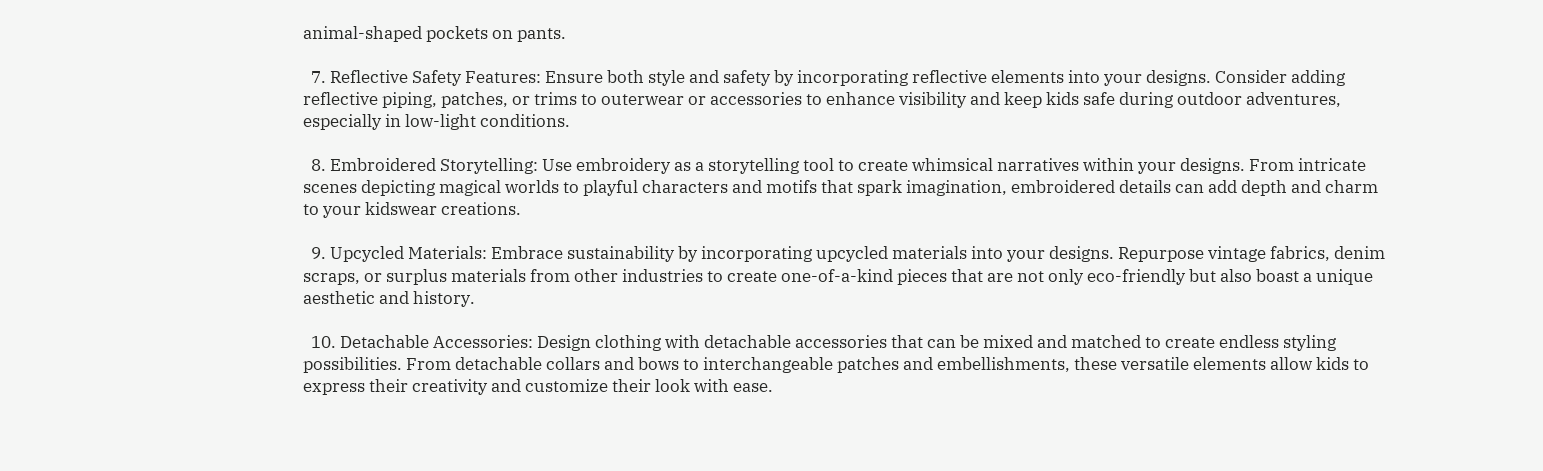animal-shaped pockets on pants.

  7. Reflective Safety Features: Ensure both style and safety by incorporating reflective elements into your designs. Consider adding reflective piping, patches, or trims to outerwear or accessories to enhance visibility and keep kids safe during outdoor adventures, especially in low-light conditions.

  8. Embroidered Storytelling: Use embroidery as a storytelling tool to create whimsical narratives within your designs. From intricate scenes depicting magical worlds to playful characters and motifs that spark imagination, embroidered details can add depth and charm to your kidswear creations.

  9. Upcycled Materials: Embrace sustainability by incorporating upcycled materials into your designs. Repurpose vintage fabrics, denim scraps, or surplus materials from other industries to create one-of-a-kind pieces that are not only eco-friendly but also boast a unique aesthetic and history.

  10. Detachable Accessories: Design clothing with detachable accessories that can be mixed and matched to create endless styling possibilities. From detachable collars and bows to interchangeable patches and embellishments, these versatile elements allow kids to express their creativity and customize their look with ease.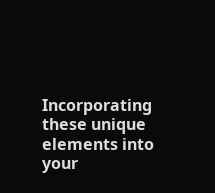Incorporating these unique elements into your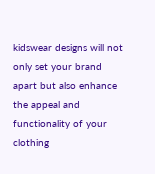kidswear designs will not only set your brand apart but also enhance the appeal and functionality of your clothing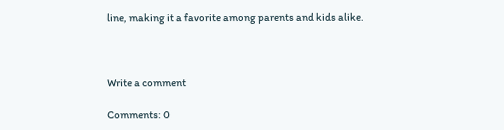line, making it a favorite among parents and kids alike.



Write a comment

Comments: 0